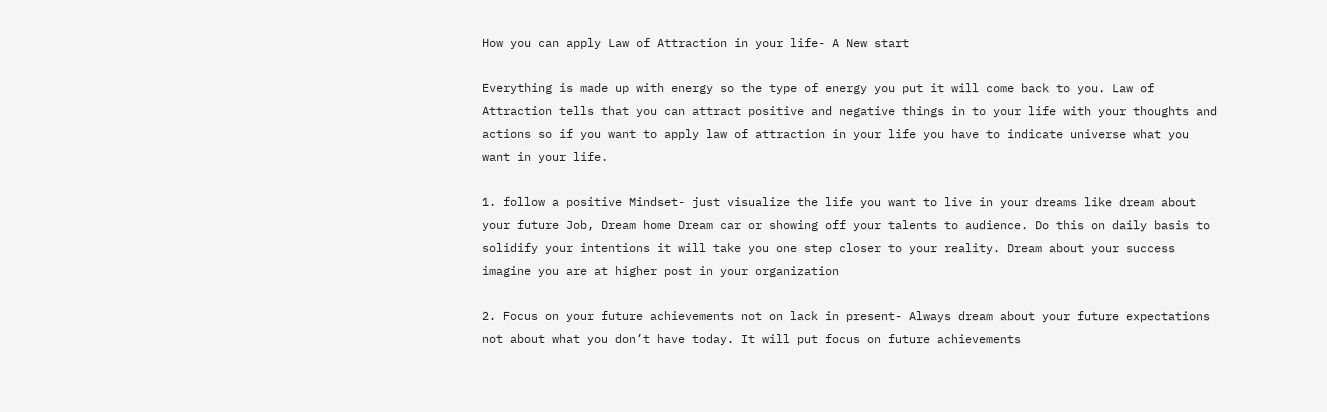How you can apply Law of Attraction in your life- A New start

Everything is made up with energy so the type of energy you put it will come back to you. Law of Attraction tells that you can attract positive and negative things in to your life with your thoughts and actions so if you want to apply law of attraction in your life you have to indicate universe what you want in your life.

1. follow a positive Mindset- just visualize the life you want to live in your dreams like dream about your future Job, Dream home Dream car or showing off your talents to audience. Do this on daily basis to solidify your intentions it will take you one step closer to your reality. Dream about your success imagine you are at higher post in your organization

2. Focus on your future achievements not on lack in present- Always dream about your future expectations not about what you don’t have today. It will put focus on future achievements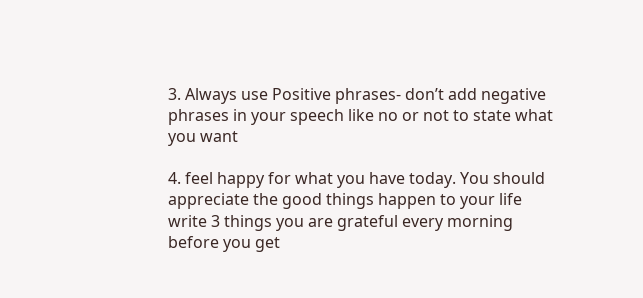3. Always use Positive phrases- don’t add negative phrases in your speech like no or not to state what you want

4. feel happy for what you have today. You should appreciate the good things happen to your life write 3 things you are grateful every morning before you get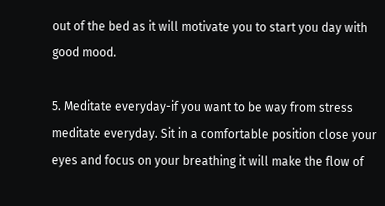out of the bed as it will motivate you to start you day with good mood.

5. Meditate everyday-if you want to be way from stress meditate everyday. Sit in a comfortable position close your eyes and focus on your breathing it will make the flow of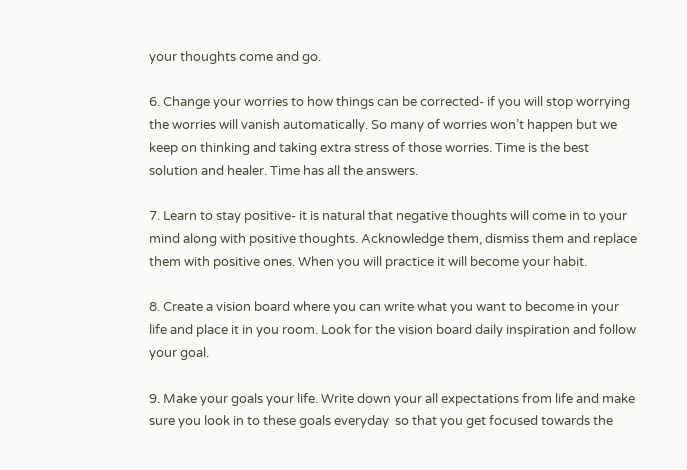your thoughts come and go.

6. Change your worries to how things can be corrected- if you will stop worrying the worries will vanish automatically. So many of worries won’t happen but we keep on thinking and taking extra stress of those worries. Time is the best solution and healer. Time has all the answers.

7. Learn to stay positive- it is natural that negative thoughts will come in to your mind along with positive thoughts. Acknowledge them, dismiss them and replace them with positive ones. When you will practice it will become your habit.

8. Create a vision board where you can write what you want to become in your life and place it in you room. Look for the vision board daily inspiration and follow your goal.

9. Make your goals your life. Write down your all expectations from life and make sure you look in to these goals everyday  so that you get focused towards the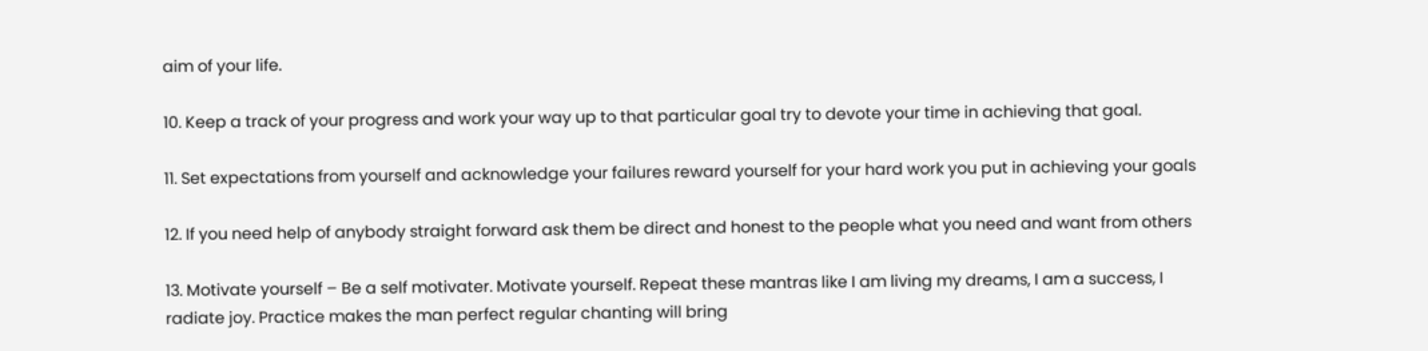aim of your life.

10. Keep a track of your progress and work your way up to that particular goal try to devote your time in achieving that goal.

11. Set expectations from yourself and acknowledge your failures reward yourself for your hard work you put in achieving your goals

12. If you need help of anybody straight forward ask them be direct and honest to the people what you need and want from others

13. Motivate yourself – Be a self motivater. Motivate yourself. Repeat these mantras like I am living my dreams, I am a success, I radiate joy. Practice makes the man perfect regular chanting will bring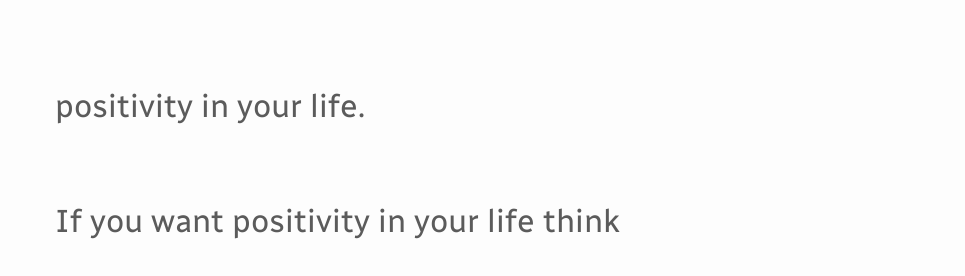positivity in your life.

If you want positivity in your life think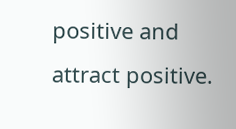positive and attract positive.